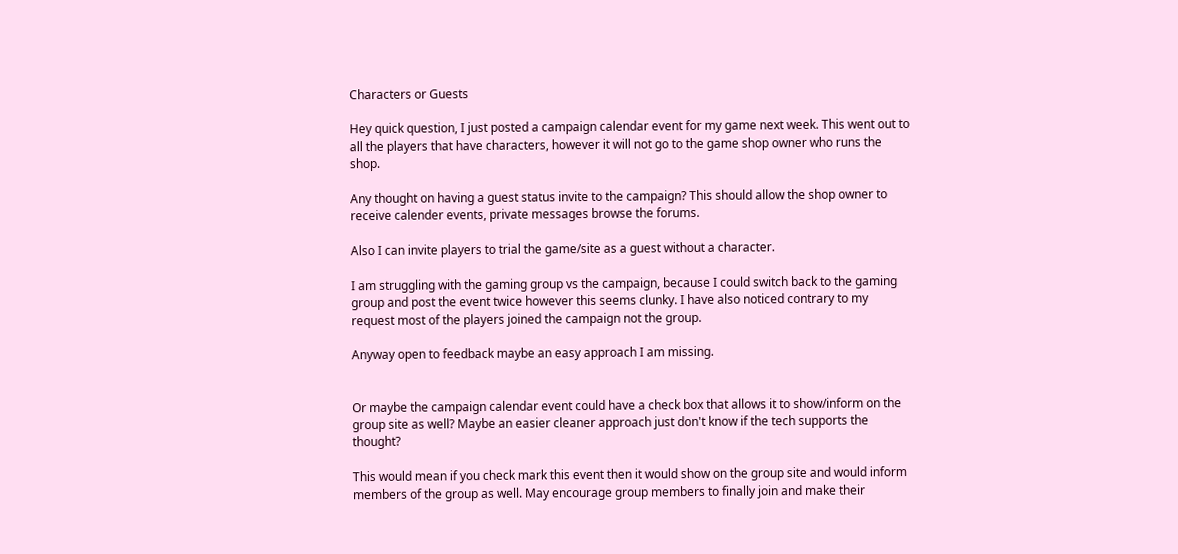Characters or Guests

Hey quick question, I just posted a campaign calendar event for my game next week. This went out to all the players that have characters, however it will not go to the game shop owner who runs the shop.

Any thought on having a guest status invite to the campaign? This should allow the shop owner to receive calender events, private messages browse the forums.

Also I can invite players to trial the game/site as a guest without a character.

I am struggling with the gaming group vs the campaign, because I could switch back to the gaming group and post the event twice however this seems clunky. I have also noticed contrary to my request most of the players joined the campaign not the group.

Anyway open to feedback maybe an easy approach I am missing.


Or maybe the campaign calendar event could have a check box that allows it to show/inform on the group site as well? Maybe an easier cleaner approach just don't know if the tech supports the thought?

This would mean if you check mark this event then it would show on the group site and would inform members of the group as well. May encourage group members to finally join and make their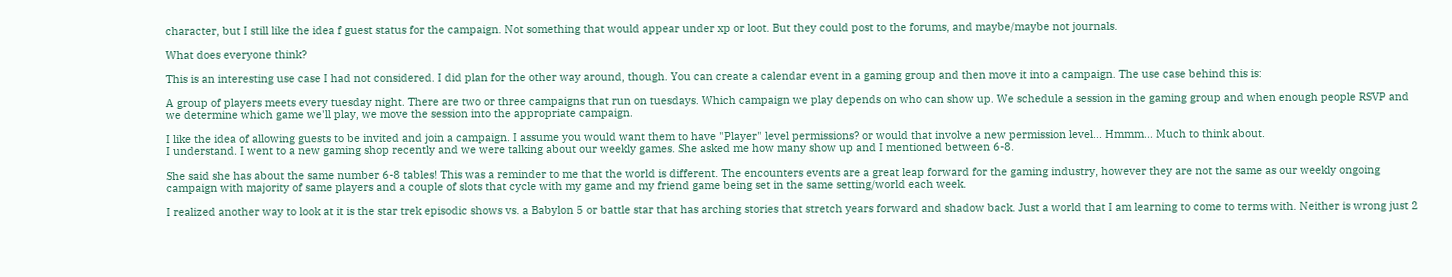character, but I still like the idea f guest status for the campaign. Not something that would appear under xp or loot. But they could post to the forums, and maybe/maybe not journals.

What does everyone think?

This is an interesting use case I had not considered. I did plan for the other way around, though. You can create a calendar event in a gaming group and then move it into a campaign. The use case behind this is:

A group of players meets every tuesday night. There are two or three campaigns that run on tuesdays. Which campaign we play depends on who can show up. We schedule a session in the gaming group and when enough people RSVP and we determine which game we'll play, we move the session into the appropriate campaign.

I like the idea of allowing guests to be invited and join a campaign. I assume you would want them to have "Player" level permissions? or would that involve a new permission level... Hmmm... Much to think about.
I understand. I went to a new gaming shop recently and we were talking about our weekly games. She asked me how many show up and I mentioned between 6-8.

She said she has about the same number 6-8 tables! This was a reminder to me that the world is different. The encounters events are a great leap forward for the gaming industry, however they are not the same as our weekly ongoing campaign with majority of same players and a couple of slots that cycle with my game and my friend game being set in the same setting/world each week.

I realized another way to look at it is the star trek episodic shows vs. a Babylon 5 or battle star that has arching stories that stretch years forward and shadow back. Just a world that I am learning to come to terms with. Neither is wrong just 2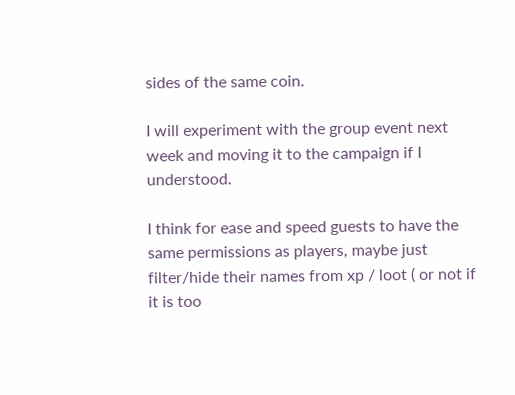sides of the same coin.

I will experiment with the group event next week and moving it to the campaign if I understood.

I think for ease and speed guests to have the same permissions as players, maybe just filter/hide their names from xp / loot ( or not if it is too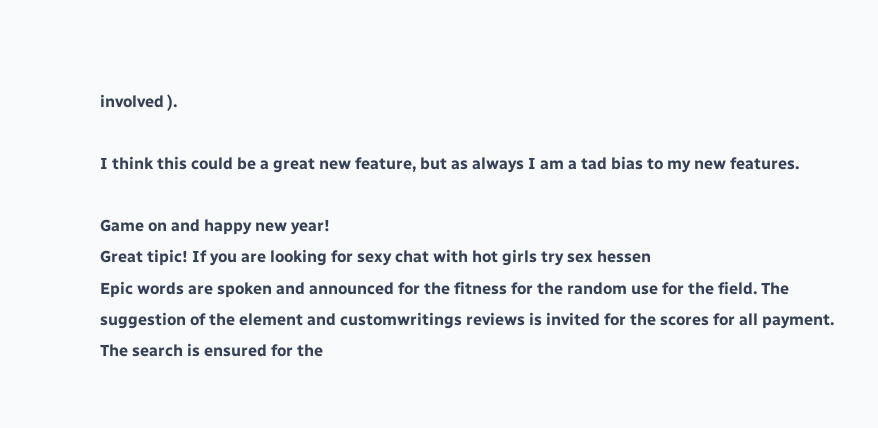involved ).

I think this could be a great new feature, but as always I am a tad bias to my new features.

Game on and happy new year!
Great tipic! If you are looking for sexy chat with hot girls try sex hessen
Epic words are spoken and announced for the fitness for the random use for the field. The suggestion of the element and customwritings reviews is invited for the scores for all payment. The search is ensured for the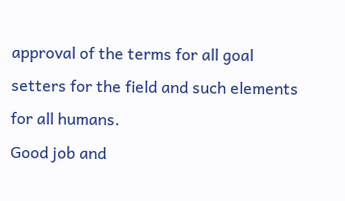approval of the terms for all goal setters for the field and such elements for all humans.
Good job and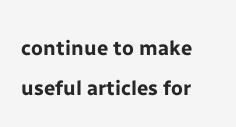continue to make useful articles for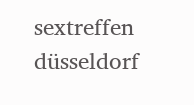sextreffen düsseldorf